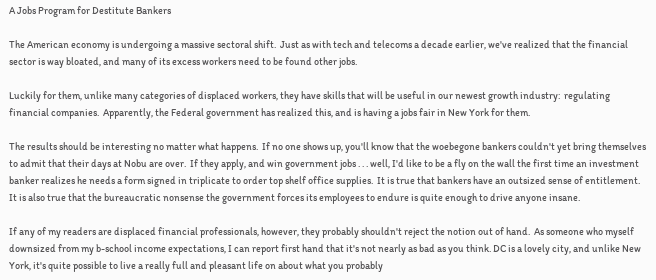A Jobs Program for Destitute Bankers

The American economy is undergoing a massive sectoral shift.  Just as with tech and telecoms a decade earlier, we've realized that the financial sector is way bloated, and many of its excess workers need to be found other jobs.

Luckily for them, unlike many categories of displaced workers, they have skills that will be useful in our newest growth industry:  regulating financial companies.  Apparently, the Federal government has realized this, and is having a jobs fair in New York for them.

The results should be interesting no matter what happens.  If no one shows up, you'll know that the woebegone bankers couldn't yet bring themselves to admit that their days at Nobu are over.  If they apply, and win government jobs . . . well, I'd like to be a fly on the wall the first time an investment banker realizes he needs a form signed in triplicate to order top shelf office supplies.  It is true that bankers have an outsized sense of entitlement.  It is also true that the bureaucratic nonsense the government forces its employees to endure is quite enough to drive anyone insane.

If any of my readers are displaced financial professionals, however, they probably shouldn't reject the notion out of hand.  As someone who myself downsized from my b-school income expectations, I can report first hand that it's not nearly as bad as you think. DC is a lovely city, and unlike New York, it's quite possible to live a really full and pleasant life on about what you probably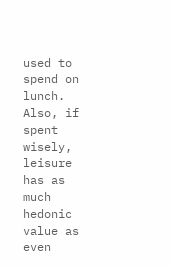used to spend on lunch.  Also, if spent wisely, leisure has as much hedonic value as even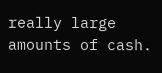really large amounts of cash.